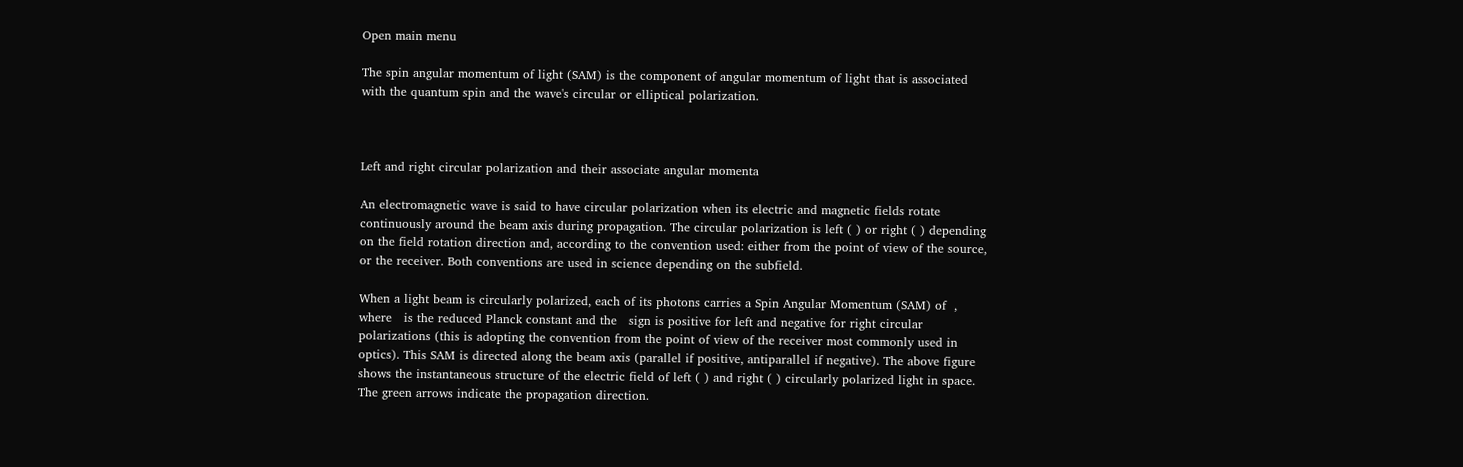Open main menu

The spin angular momentum of light (SAM) is the component of angular momentum of light that is associated with the quantum spin and the wave's circular or elliptical polarization.



Left and right circular polarization and their associate angular momenta

An electromagnetic wave is said to have circular polarization when its electric and magnetic fields rotate continuously around the beam axis during propagation. The circular polarization is left ( ) or right ( ) depending on the field rotation direction and, according to the convention used: either from the point of view of the source, or the receiver. Both conventions are used in science depending on the subfield.

When a light beam is circularly polarized, each of its photons carries a Spin Angular Momentum (SAM) of  , where   is the reduced Planck constant and the   sign is positive for left and negative for right circular polarizations (this is adopting the convention from the point of view of the receiver most commonly used in optics). This SAM is directed along the beam axis (parallel if positive, antiparallel if negative). The above figure shows the instantaneous structure of the electric field of left ( ) and right ( ) circularly polarized light in space. The green arrows indicate the propagation direction.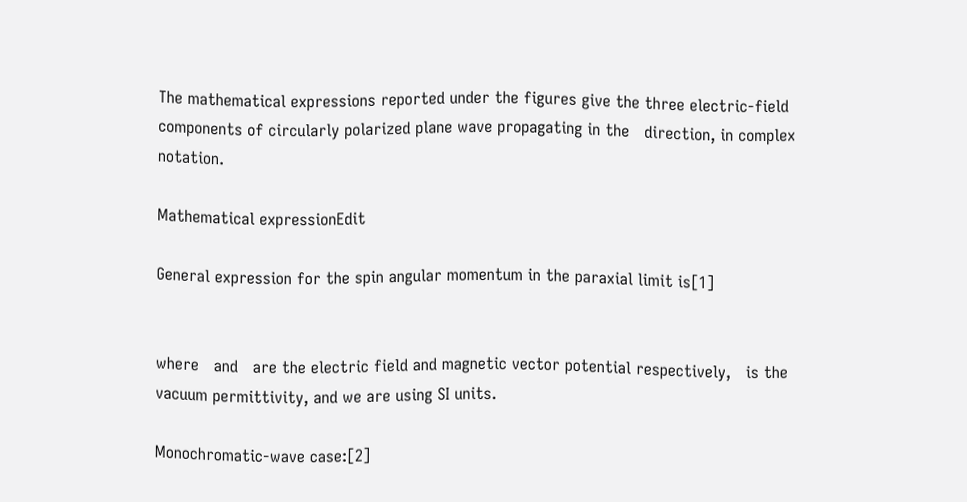The mathematical expressions reported under the figures give the three electric-field components of circularly polarized plane wave propagating in the   direction, in complex notation.

Mathematical expressionEdit

General expression for the spin angular momentum in the paraxial limit is[1]


where   and   are the electric field and magnetic vector potential respectively,   is the vacuum permittivity, and we are using SI units.

Monochromatic-wave case:[2]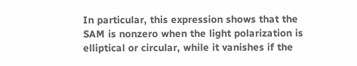In particular, this expression shows that the SAM is nonzero when the light polarization is elliptical or circular, while it vanishes if the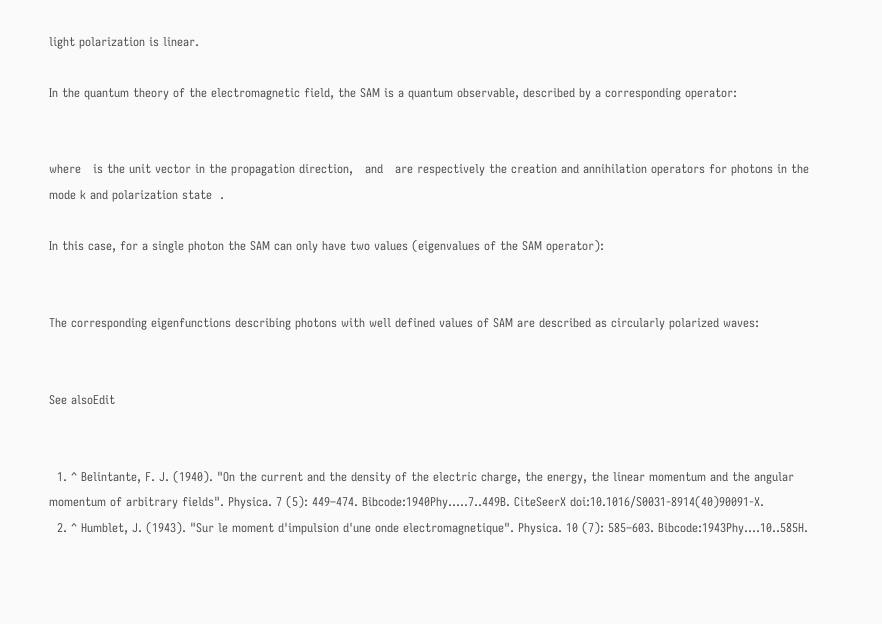light polarization is linear.

In the quantum theory of the electromagnetic field, the SAM is a quantum observable, described by a corresponding operator:


where   is the unit vector in the propagation direction,   and   are respectively the creation and annihilation operators for photons in the mode k and polarization state  .

In this case, for a single photon the SAM can only have two values (eigenvalues of the SAM operator):


The corresponding eigenfunctions describing photons with well defined values of SAM are described as circularly polarized waves:


See alsoEdit


  1. ^ Belintante, F. J. (1940). "On the current and the density of the electric charge, the energy, the linear momentum and the angular momentum of arbitrary fields". Physica. 7 (5): 449–474. Bibcode:1940Phy.....7..449B. CiteSeerX doi:10.1016/S0031-8914(40)90091-X.
  2. ^ Humblet, J. (1943). "Sur le moment d'impulsion d'une onde electromagnetique". Physica. 10 (7): 585–603. Bibcode:1943Phy....10..585H.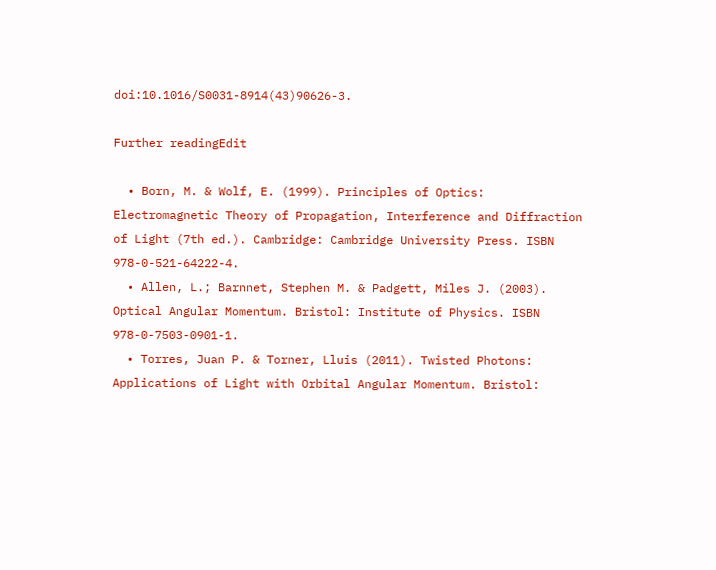doi:10.1016/S0031-8914(43)90626-3.

Further readingEdit

  • Born, M. & Wolf, E. (1999). Principles of Optics: Electromagnetic Theory of Propagation, Interference and Diffraction of Light (7th ed.). Cambridge: Cambridge University Press. ISBN 978-0-521-64222-4.
  • Allen, L.; Barnnet, Stephen M. & Padgett, Miles J. (2003). Optical Angular Momentum. Bristol: Institute of Physics. ISBN 978-0-7503-0901-1.
  • Torres, Juan P. & Torner, Lluis (2011). Twisted Photons: Applications of Light with Orbital Angular Momentum. Bristol: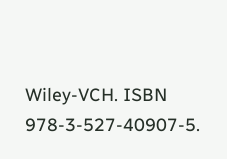Wiley-VCH. ISBN 978-3-527-40907-5.